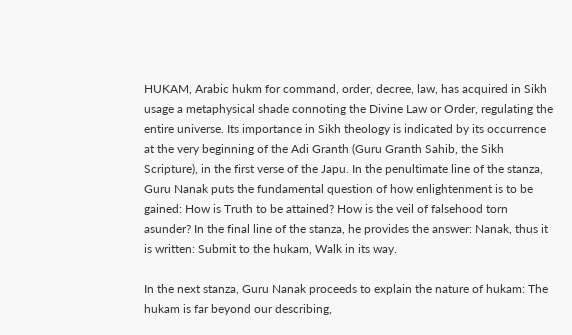HUKAM, Arabic hukm for command, order, decree, law, has acquired in Sikh usage a metaphysical shade connoting the Divine Law or Order, regulating the entire universe. Its importance in Sikh theology is indicated by its occurrence at the very beginning of the Adi Granth (Guru Granth Sahib, the Sikh Scripture), in the first verse of the Japu. In the penultimate line of the stanza, Guru Nanak puts the fundamental question of how enlightenment is to be gained: How is Truth to be attained? How is the veil of falsehood torn asunder? In the final line of the stanza, he provides the answer: Nanak, thus it is written: Submit to the hukam, Walk in its way.

In the next stanza, Guru Nanak proceeds to explain the nature of hukam: The hukam is far beyond our describing,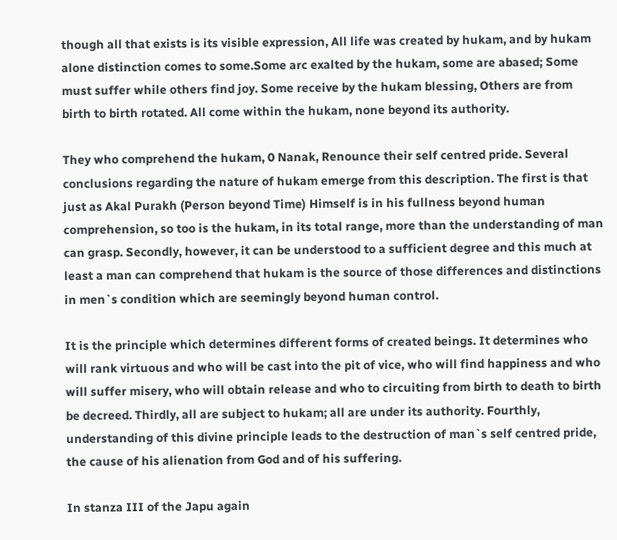though all that exists is its visible expression, All life was created by hukam, and by hukam alone distinction comes to some.Some arc exalted by the hukam, some are abased; Some must suffer while others find joy. Some receive by the hukam blessing, Others are from birth to birth rotated. All come within the hukam, none beyond its authority.

They who comprehend the hukam, 0 Nanak, Renounce their self centred pride. Several conclusions regarding the nature of hukam emerge from this description. The first is that just as Akal Purakh (Person beyond Time) Himself is in his fullness beyond human comprehension, so too is the hukam, in its total range, more than the understanding of man can grasp. Secondly, however, it can be understood to a sufficient degree and this much at least a man can comprehend that hukam is the source of those differences and distinctions in men`s condition which are seemingly beyond human control.

It is the principle which determines different forms of created beings. It determines who will rank virtuous and who will be cast into the pit of vice, who will find happiness and who will suffer misery, who will obtain release and who to circuiting from birth to death to birth be decreed. Thirdly, all are subject to hukam; all are under its authority. Fourthly, understanding of this divine principle leads to the destruction of man`s self centred pride, the cause of his alienation from God and of his suffering.

In stanza III of the Japu again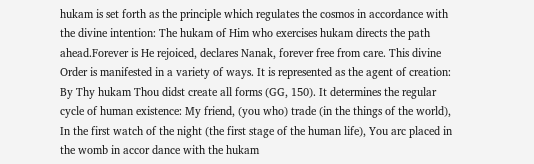hukam is set forth as the principle which regulates the cosmos in accordance with the divine intention: The hukam of Him who exercises hukam directs the path ahead.Forever is He rejoiced, declares Nanak, forever free from care. This divine Order is manifested in a variety of ways. It is represented as the agent of creation: By Thy hukam Thou didst create all forms (GG, 150). It determines the regular cycle of human existence: My friend, (you who) trade (in the things of the world), In the first watch of the night (the first stage of the human life), You arc placed in the womb in accor dance with the hukam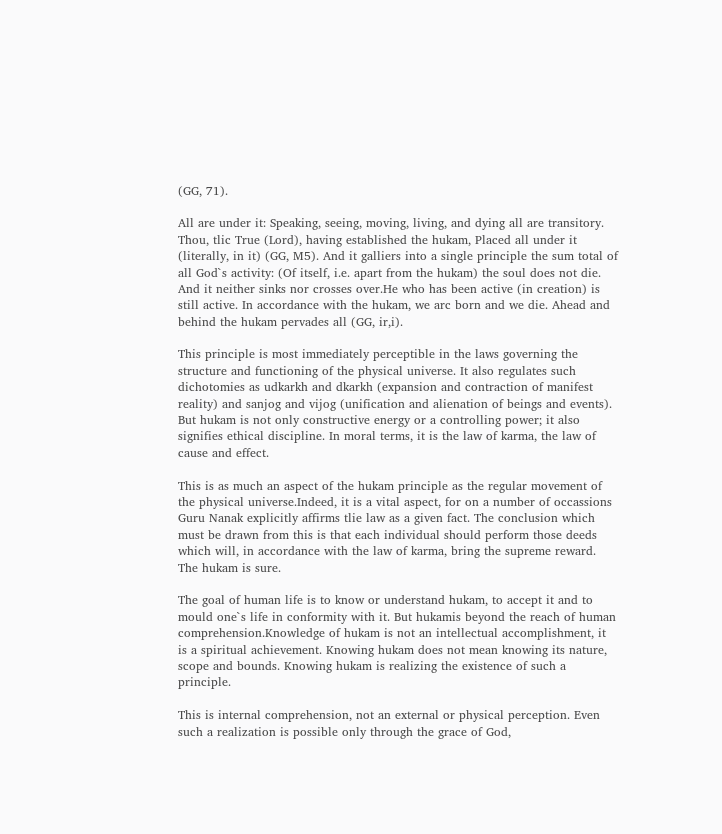(GG, 71).

All are under it: Speaking, seeing, moving, living, and dying all are transitory. Thou, tlic True (Lord), having established the hukam, Placed all under it (literally, in it) (GG, M5). And it galliers into a single principle the sum total of all God`s activity: (Of itself, i.e. apart from the hukam) the soul does not die. And it neither sinks nor crosses over.He who has been active (in creation) is still active. In accordance with the hukam, we arc born and we die. Ahead and behind the hukam pervades all (GG, ir,i).

This principle is most immediately perceptible in the laws governing the structure and functioning of the physical universe. It also regulates such dichotomies as udkarkh and dkarkh (expansion and contraction of manifest reality) and sanjog and vijog (unification and alienation of beings and events). But hukam is not only constructive energy or a controlling power; it also signifies ethical discipline. In moral terms, it is the law of karma, the law of cause and effect.

This is as much an aspect of the hukam principle as the regular movement of the physical universe.Indeed, it is a vital aspect, for on a number of occassions Guru Nanak explicitly affirms tlie law as a given fact. The conclusion which must be drawn from this is that each individual should perform those deeds which will, in accordance with the law of karma, bring the supreme reward. The hukam is sure.

The goal of human life is to know or understand hukam, to accept it and to mould one`s life in conformity with it. But hukamis beyond the reach of human comprehension.Knowledge of hukam is not an intellectual accomplishment, it is a spiritual achievement. Knowing hukam does not mean knowing its nature, scope and bounds. Knowing hukam is realizing the existence of such a principle.

This is internal comprehension, not an external or physical perception. Even such a realization is possible only through the grace of God,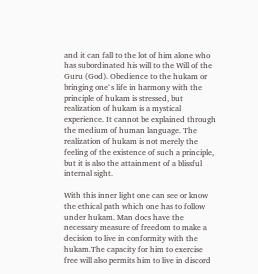and it can fall to the lot of him alone who has subordinated his will to the Will of the Guru (God). Obedience to the hukam or bringing one`s life in harmony with the principle of hukam is stressed, but realization of hukam is a mystical experience. It cannot be explained through the medium of human language. The realization of hukam is not merely the feeling of the existence of such a principle, but it is also the attainment of a blissful internal sight.

With this inner light one can see or know the ethical path which one has to follow under hukam. Man docs have the necessary measure of freedom to make a decision to live in conformity with the hukam.The capacity for him to exercise free will also permits him to live in discord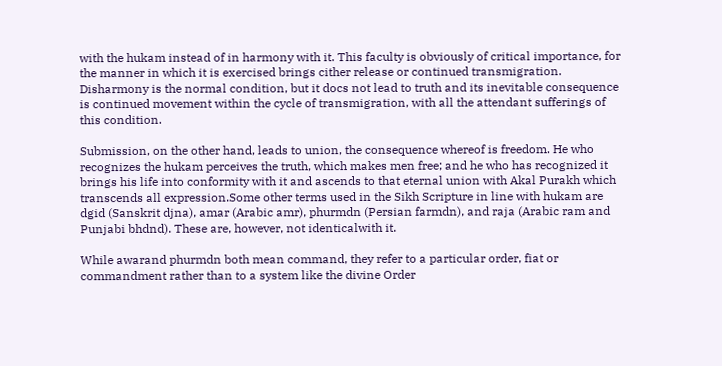with the hukam instead of in harmony with it. This faculty is obviously of critical importance, for the manner in which it is exercised brings cither release or continued transmigration. Disharmony is the normal condition, but it docs not lead to truth and its inevitable consequence is continued movement within the cycle of transmigration, with all the attendant sufferings of this condition.

Submission, on the other hand, leads to union, the consequence whereof is freedom. He who recognizes the hukam perceives the truth, which makes men free; and he who has recognized it brings his life into conformity with it and ascends to that eternal union with Akal Purakh which transcends all expression.Some other terms used in the Sikh Scripture in line with hukam are dgid (Sanskrit djna), amar (Arabic amr), phurmdn (Persian farmdn), and raja (Arabic ram and Punjabi bhdnd). These are, however, not identicalwith it.

While awarand phurmdn both mean command, they refer to a particular order, fiat or commandment rather than to a system like the divine Order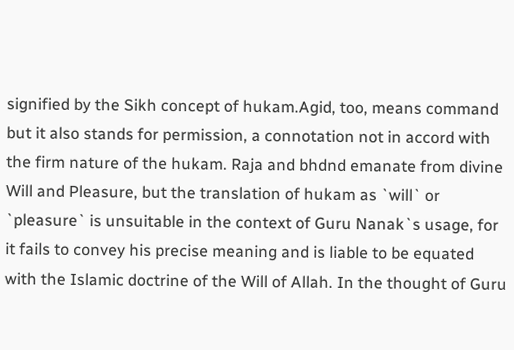signified by the Sikh concept of hukam.Agid, too, means command but it also stands for permission, a connotation not in accord with the firm nature of the hukam. Raja and bhdnd emanate from divine Will and Pleasure, but the translation of hukam as `will` or `pleasure` is unsuitable in the context of Guru Nanak`s usage, for it fails to convey his precise meaning and is liable to be equated with the Islamic doctrine of the Will of Allah. In the thought of Guru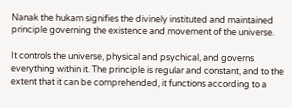Nanak the hukam signifies the divinely instituted and maintained principle governing the existence and movement of the universe.

It controls the universe, physical and psychical, and governs everything within it. The principle is regular and constant, and to the extent that it can be comprehended, it functions according to a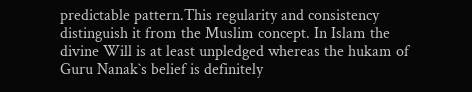predictable pattern.This regularity and consistency distinguish it from the Muslim concept. In Islam the divine Will is at least unpledged whereas the hukam of Guru Nanak`s belief is definitely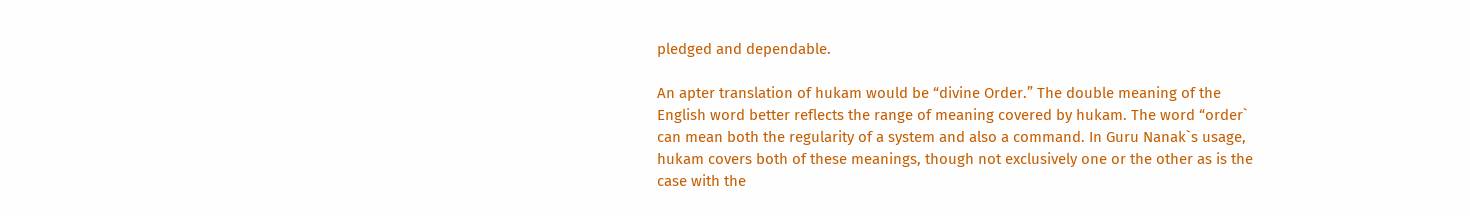pledged and dependable.

An apter translation of hukam would be “divine Order.” The double meaning of the English word better reflects the range of meaning covered by hukam. The word “order` can mean both the regularity of a system and also a command. In Guru Nanak`s usage, hukam covers both of these meanings, though not exclusively one or the other as is the case with the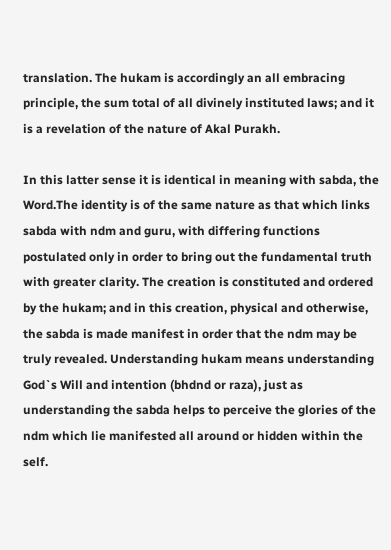translation. The hukam is accordingly an all embracing principle, the sum total of all divinely instituted laws; and it is a revelation of the nature of Akal Purakh.

In this latter sense it is identical in meaning with sabda, the Word.The identity is of the same nature as that which links sabda with ndm and guru, with differing functions postulated only in order to bring out the fundamental truth with greater clarity. The creation is constituted and ordered by the hukam; and in this creation, physical and otherwise, the sabda is made manifest in order that the ndm may be truly revealed. Understanding hukam means understanding God`s Will and intention (bhdnd or raza), just as understanding the sabda helps to perceive the glories of the ndm which lie manifested all around or hidden within the self.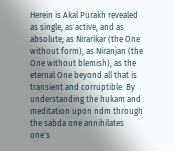Herein is Akal Purakh revealed as single, as active, and as absolute; as Nirarikar (the One without form), as Niranjan (the One without blemish), as the eternal One beyond all that is transient and corruptible. By understanding the hukam and meditation upon ndm through the sabda one annihilates one`s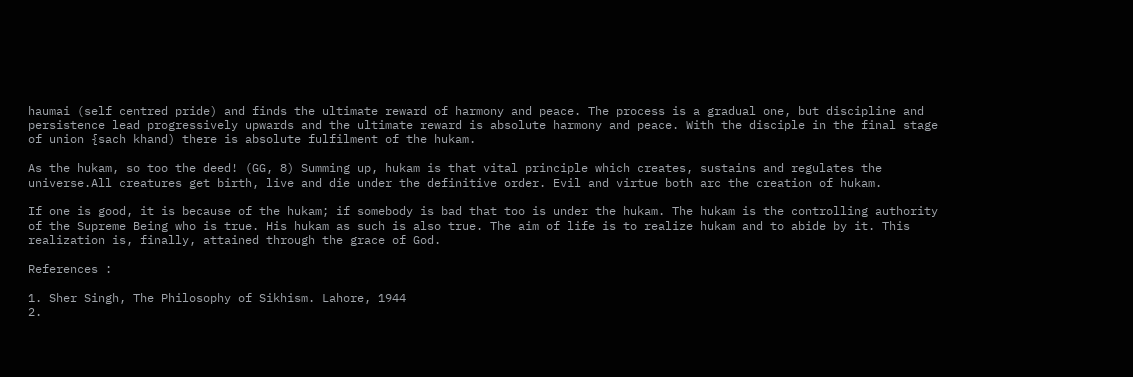haumai (self centred pride) and finds the ultimate reward of harmony and peace. The process is a gradual one, but discipline and persistence lead progressively upwards and the ultimate reward is absolute harmony and peace. With the disciple in the final stage of union {sach khand) there is absolute fulfilment of the hukam.

As the hukam, so too the deed! (GG, 8) Summing up, hukam is that vital principle which creates, sustains and regulates the universe.All creatures get birth, live and die under the definitive order. Evil and virtue both arc the creation of hukam.

If one is good, it is because of the hukam; if somebody is bad that too is under the hukam. The hukam is the controlling authority of the Supreme Being who is true. His hukam as such is also true. The aim of life is to realize hukam and to abide by it. This realization is, finally, attained through the grace of God.

References :

1. Sher Singh, The Philosophy of Sikhism. Lahore, 1944
2.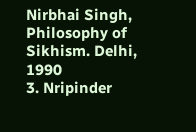Nirbhai Singh, Philosophy of Sikhism. Delhi, 1990
3. Nripinder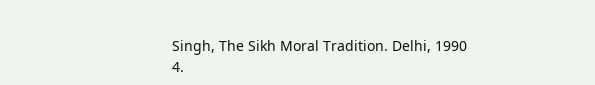Singh, The Sikh Moral Tradition. Delhi, 1990
4.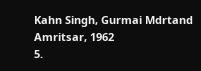Kahn Singh, Gurmai Mdrtand Amritsar, 1962
5.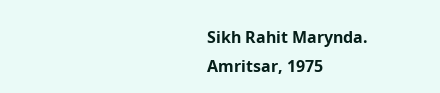Sikh Rahit Marynda. Amritsar, 1975